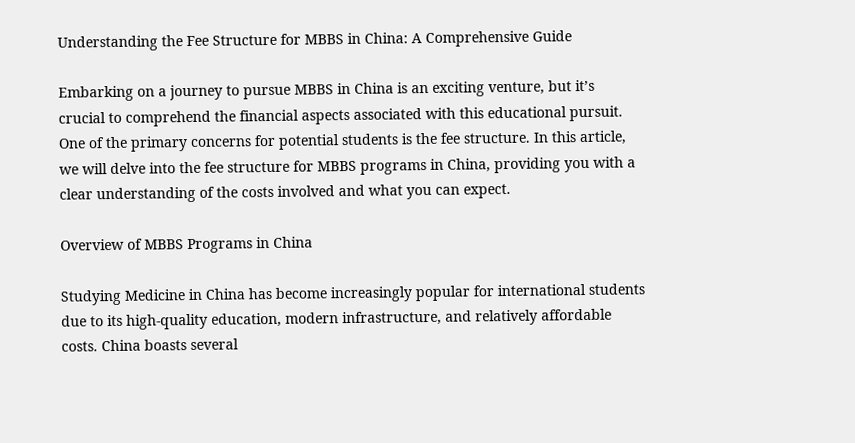Understanding the Fee Structure for MBBS in China: A Comprehensive Guide

Embarking on a journey to pursue MBBS in China is an exciting venture, but it’s crucial to comprehend the financial aspects associated with this educational pursuit. One of the primary concerns for potential students is the fee structure. In this article, we will delve into the fee structure for MBBS programs in China, providing you with a clear understanding of the costs involved and what you can expect.

Overview of MBBS Programs in China

Studying Medicine in China has become increasingly popular for international students due to its high-quality education, modern infrastructure, and relatively affordable costs. China boasts several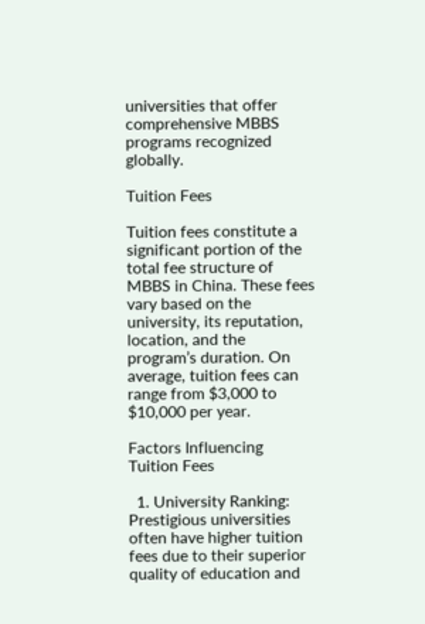universities that offer comprehensive MBBS programs recognized globally.

Tuition Fees

Tuition fees constitute a significant portion of the total fee structure of MBBS in China. These fees vary based on the university, its reputation, location, and the program’s duration. On average, tuition fees can range from $3,000 to $10,000 per year.

Factors Influencing Tuition Fees

  1. University Ranking: Prestigious universities often have higher tuition fees due to their superior quality of education and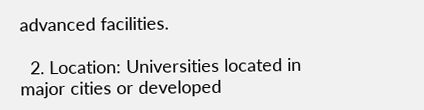advanced facilities.

  2. Location: Universities located in major cities or developed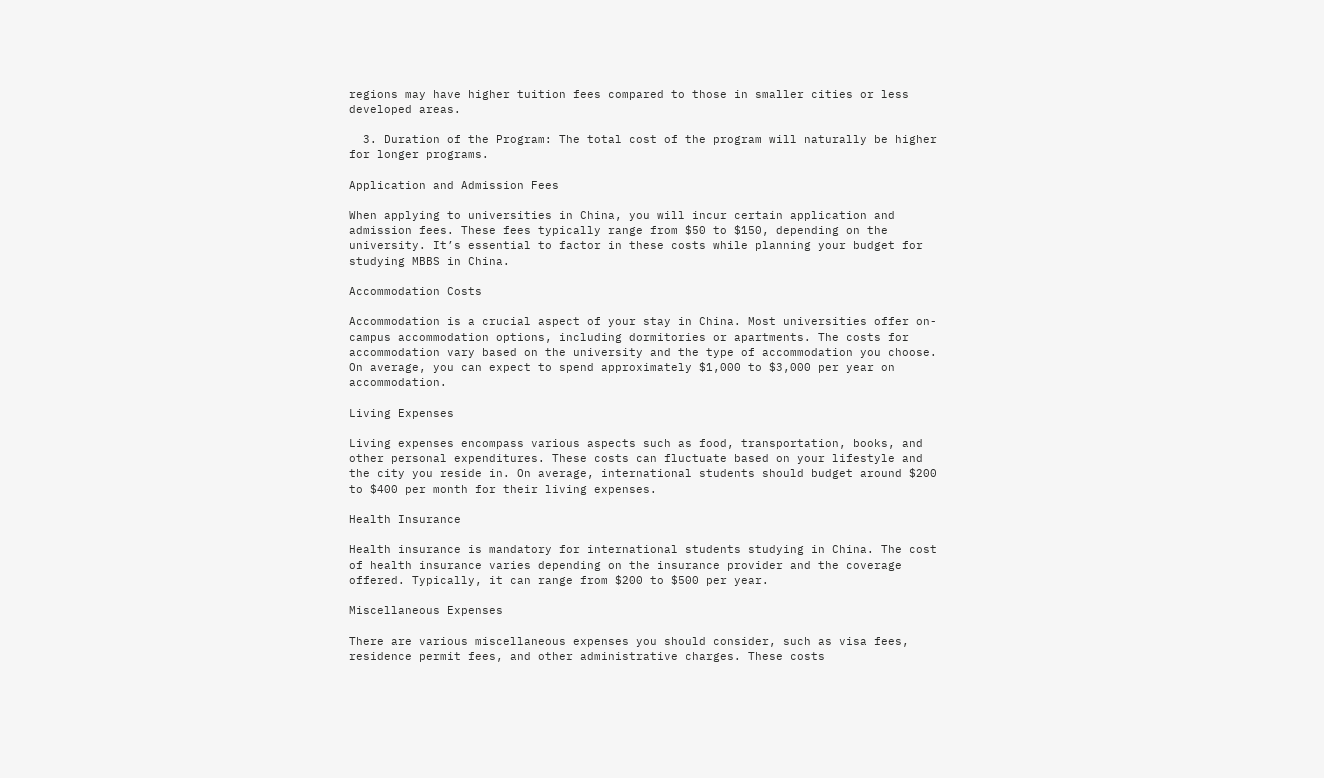regions may have higher tuition fees compared to those in smaller cities or less developed areas.

  3. Duration of the Program: The total cost of the program will naturally be higher for longer programs.

Application and Admission Fees

When applying to universities in China, you will incur certain application and admission fees. These fees typically range from $50 to $150, depending on the university. It’s essential to factor in these costs while planning your budget for studying MBBS in China.

Accommodation Costs

Accommodation is a crucial aspect of your stay in China. Most universities offer on-campus accommodation options, including dormitories or apartments. The costs for accommodation vary based on the university and the type of accommodation you choose. On average, you can expect to spend approximately $1,000 to $3,000 per year on accommodation.

Living Expenses

Living expenses encompass various aspects such as food, transportation, books, and other personal expenditures. These costs can fluctuate based on your lifestyle and the city you reside in. On average, international students should budget around $200 to $400 per month for their living expenses.

Health Insurance

Health insurance is mandatory for international students studying in China. The cost of health insurance varies depending on the insurance provider and the coverage offered. Typically, it can range from $200 to $500 per year.

Miscellaneous Expenses

There are various miscellaneous expenses you should consider, such as visa fees, residence permit fees, and other administrative charges. These costs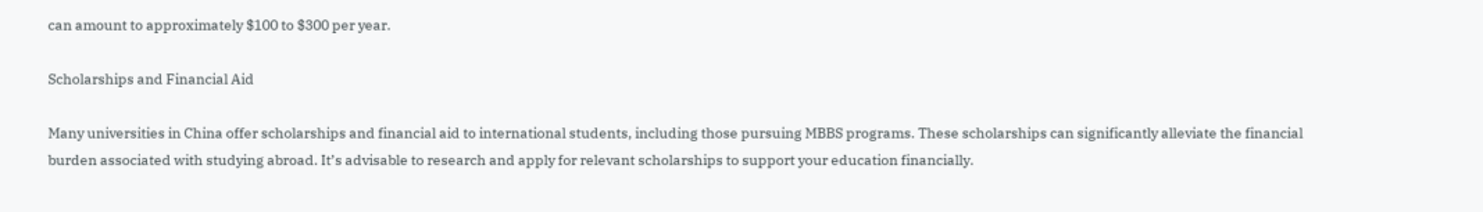can amount to approximately $100 to $300 per year.

Scholarships and Financial Aid

Many universities in China offer scholarships and financial aid to international students, including those pursuing MBBS programs. These scholarships can significantly alleviate the financial burden associated with studying abroad. It’s advisable to research and apply for relevant scholarships to support your education financially.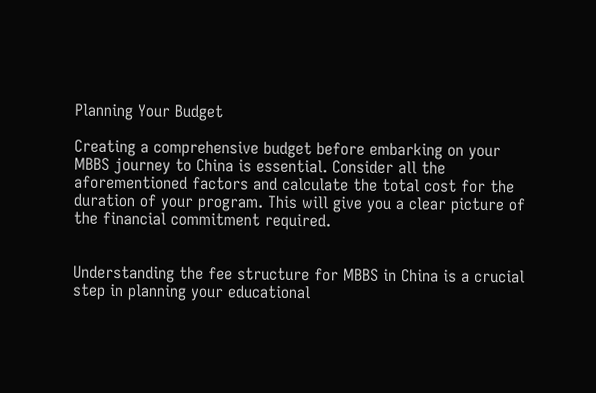Planning Your Budget

Creating a comprehensive budget before embarking on your MBBS journey to China is essential. Consider all the aforementioned factors and calculate the total cost for the duration of your program. This will give you a clear picture of the financial commitment required.


Understanding the fee structure for MBBS in China is a crucial step in planning your educational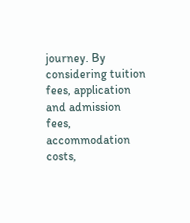journey. By considering tuition fees, application and admission fees, accommodation costs,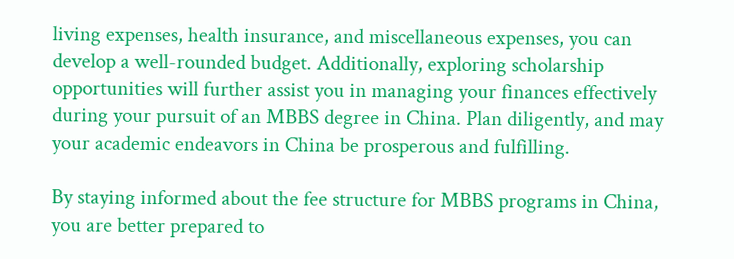living expenses, health insurance, and miscellaneous expenses, you can develop a well-rounded budget. Additionally, exploring scholarship opportunities will further assist you in managing your finances effectively during your pursuit of an MBBS degree in China. Plan diligently, and may your academic endeavors in China be prosperous and fulfilling.

By staying informed about the fee structure for MBBS programs in China, you are better prepared to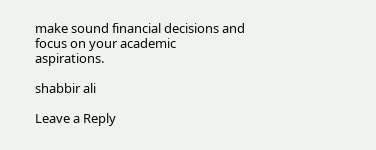make sound financial decisions and focus on your academic aspirations.

shabbir ali

Leave a Reply